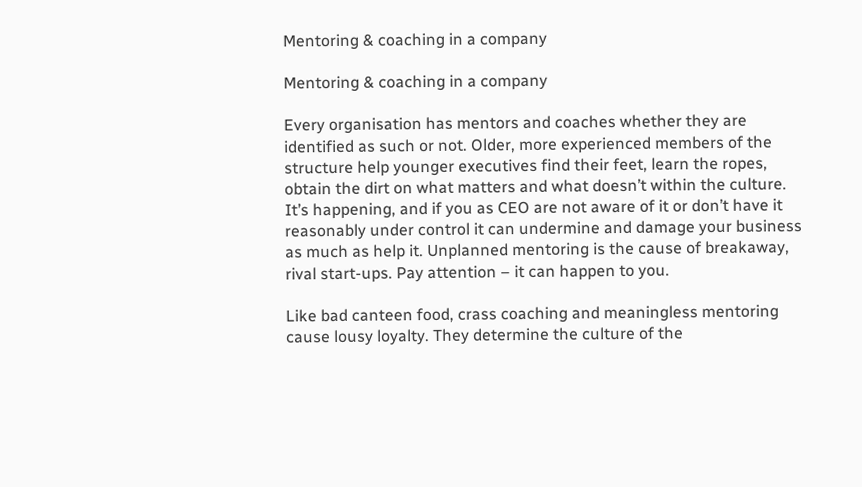Mentoring & coaching in a company

Mentoring & coaching in a company

Every organisation has mentors and coaches whether they are identified as such or not. Older, more experienced members of the structure help younger executives find their feet, learn the ropes, obtain the dirt on what matters and what doesn’t within the culture. It’s happening, and if you as CEO are not aware of it or don’t have it reasonably under control it can undermine and damage your business as much as help it. Unplanned mentoring is the cause of breakaway, rival start-ups. Pay attention – it can happen to you.

Like bad canteen food, crass coaching and meaningless mentoring cause lousy loyalty. They determine the culture of the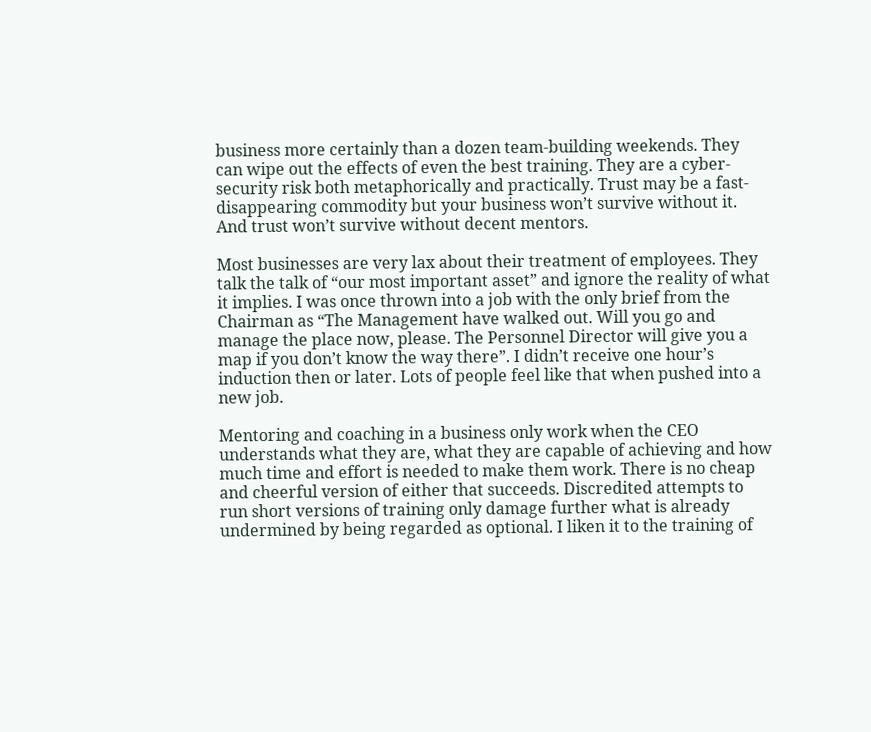business more certainly than a dozen team-building weekends. They can wipe out the effects of even the best training. They are a cyber-security risk both metaphorically and practically. Trust may be a fast-disappearing commodity but your business won’t survive without it. And trust won’t survive without decent mentors.

Most businesses are very lax about their treatment of employees. They talk the talk of “our most important asset” and ignore the reality of what it implies. I was once thrown into a job with the only brief from the Chairman as “The Management have walked out. Will you go and manage the place now, please. The Personnel Director will give you a map if you don’t know the way there”. I didn’t receive one hour’s induction then or later. Lots of people feel like that when pushed into a new job.

Mentoring and coaching in a business only work when the CEO understands what they are, what they are capable of achieving and how much time and effort is needed to make them work. There is no cheap and cheerful version of either that succeeds. Discredited attempts to run short versions of training only damage further what is already undermined by being regarded as optional. I liken it to the training of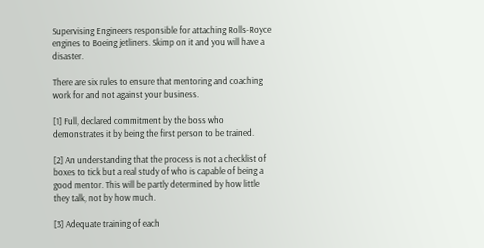Supervising Engineers responsible for attaching Rolls-Royce engines to Boeing jetliners. Skimp on it and you will have a disaster.

There are six rules to ensure that mentoring and coaching work for and not against your business.

[1] Full, declared commitment by the boss who demonstrates it by being the first person to be trained.

[2] An understanding that the process is not a checklist of boxes to tick but a real study of who is capable of being a good mentor. This will be partly determined by how little they talk, not by how much.

[3] Adequate training of each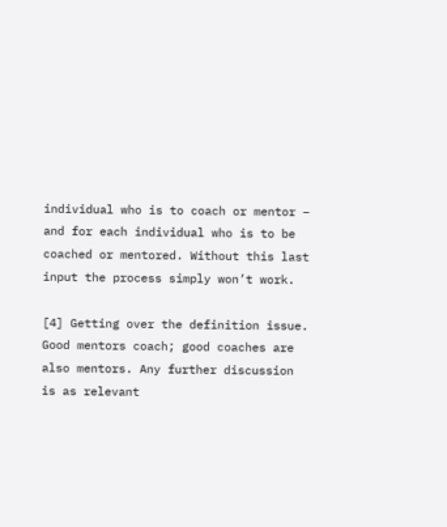individual who is to coach or mentor – and for each individual who is to be coached or mentored. Without this last input the process simply won’t work.

[4] Getting over the definition issue. Good mentors coach; good coaches are also mentors. Any further discussion is as relevant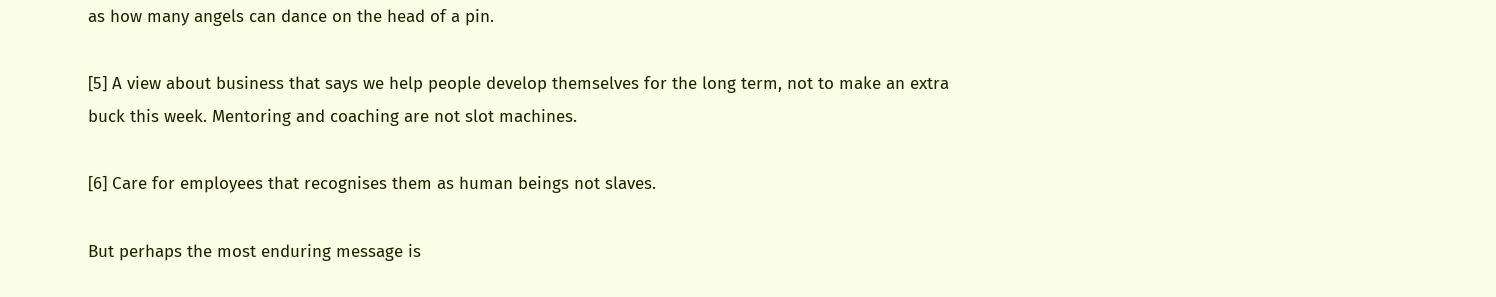as how many angels can dance on the head of a pin.

[5] A view about business that says we help people develop themselves for the long term, not to make an extra buck this week. Mentoring and coaching are not slot machines.

[6] Care for employees that recognises them as human beings not slaves.

But perhaps the most enduring message is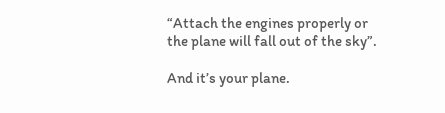“Attach the engines properly or the plane will fall out of the sky”.

And it’s your plane.